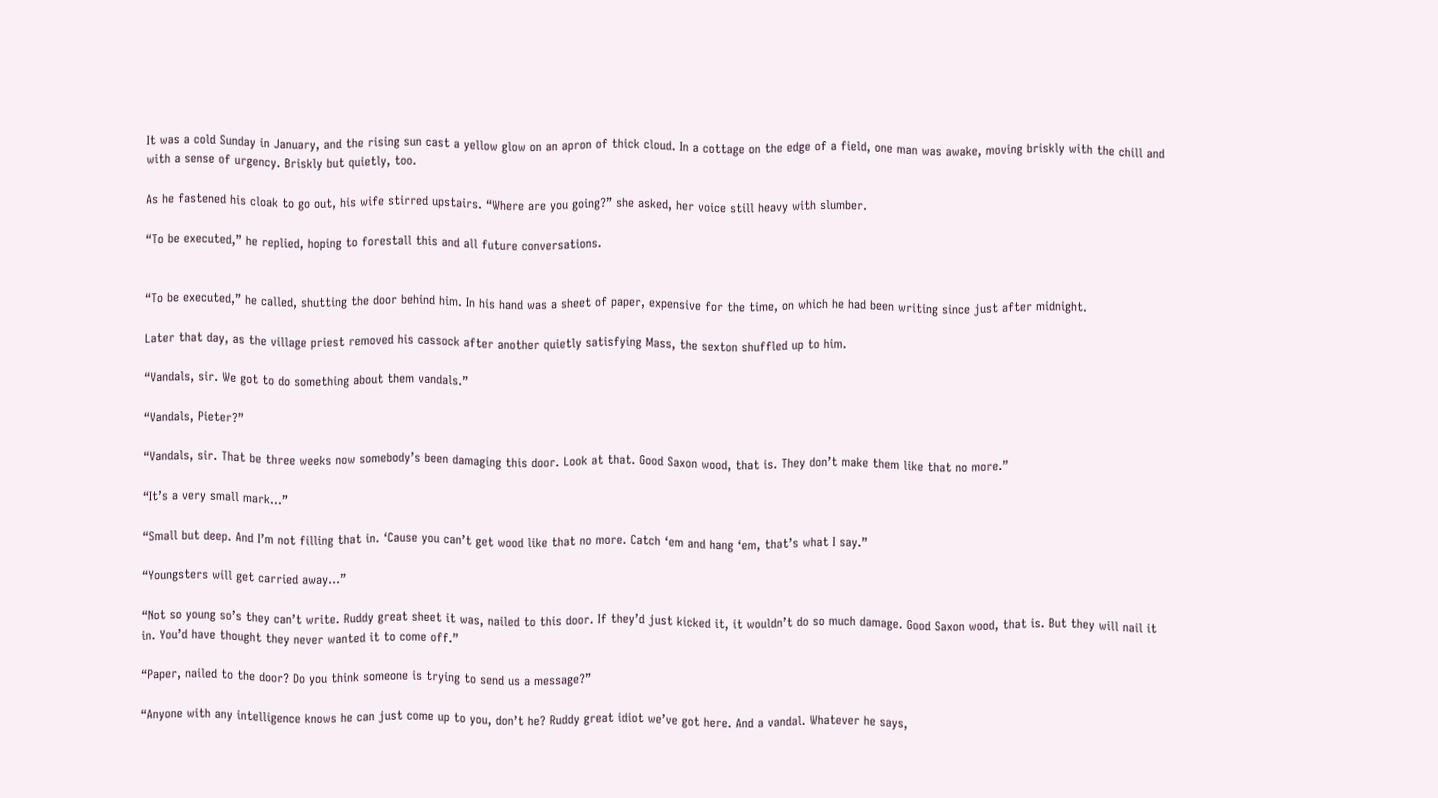It was a cold Sunday in January, and the rising sun cast a yellow glow on an apron of thick cloud. In a cottage on the edge of a field, one man was awake, moving briskly with the chill and with a sense of urgency. Briskly but quietly, too.

As he fastened his cloak to go out, his wife stirred upstairs. “Where are you going?” she asked, her voice still heavy with slumber.

“To be executed,” he replied, hoping to forestall this and all future conversations.


“To be executed,” he called, shutting the door behind him. In his hand was a sheet of paper, expensive for the time, on which he had been writing since just after midnight.

Later that day, as the village priest removed his cassock after another quietly satisfying Mass, the sexton shuffled up to him.

“Vandals, sir. We got to do something about them vandals.”

“Vandals, Pieter?”

“Vandals, sir. That be three weeks now somebody’s been damaging this door. Look at that. Good Saxon wood, that is. They don’t make them like that no more.”

“It’s a very small mark…”

“Small but deep. And I’m not filling that in. ‘Cause you can’t get wood like that no more. Catch ‘em and hang ‘em, that’s what I say.”

“Youngsters will get carried away…”

“Not so young so’s they can’t write. Ruddy great sheet it was, nailed to this door. If they’d just kicked it, it wouldn’t do so much damage. Good Saxon wood, that is. But they will nail it in. You’d have thought they never wanted it to come off.”

“Paper, nailed to the door? Do you think someone is trying to send us a message?”

“Anyone with any intelligence knows he can just come up to you, don’t he? Ruddy great idiot we’ve got here. And a vandal. Whatever he says,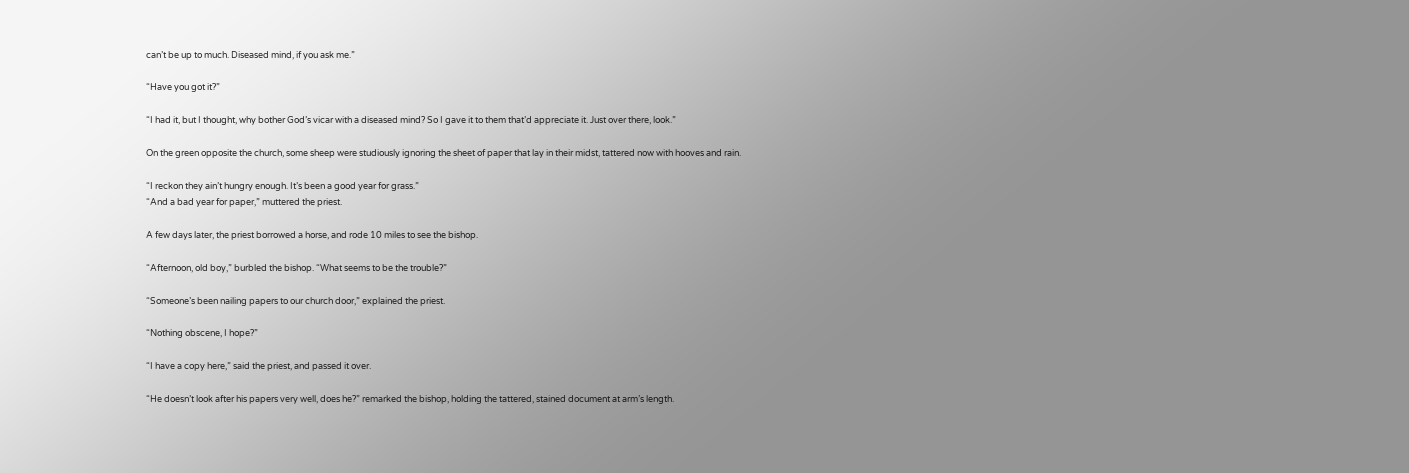can’t be up to much. Diseased mind, if you ask me.”

“Have you got it?”

“I had it, but I thought, why bother God’s vicar with a diseased mind? So I gave it to them that’d appreciate it. Just over there, look.”

On the green opposite the church, some sheep were studiously ignoring the sheet of paper that lay in their midst, tattered now with hooves and rain.

“I reckon they ain’t hungry enough. It’s been a good year for grass.”
“And a bad year for paper,” muttered the priest.

A few days later, the priest borrowed a horse, and rode 10 miles to see the bishop.

“Afternoon, old boy,” burbled the bishop. “What seems to be the trouble?”

“Someone’s been nailing papers to our church door,” explained the priest.

“Nothing obscene, I hope?”

“I have a copy here,” said the priest, and passed it over.

“He doesn’t look after his papers very well, does he?” remarked the bishop, holding the tattered, stained document at arm’s length.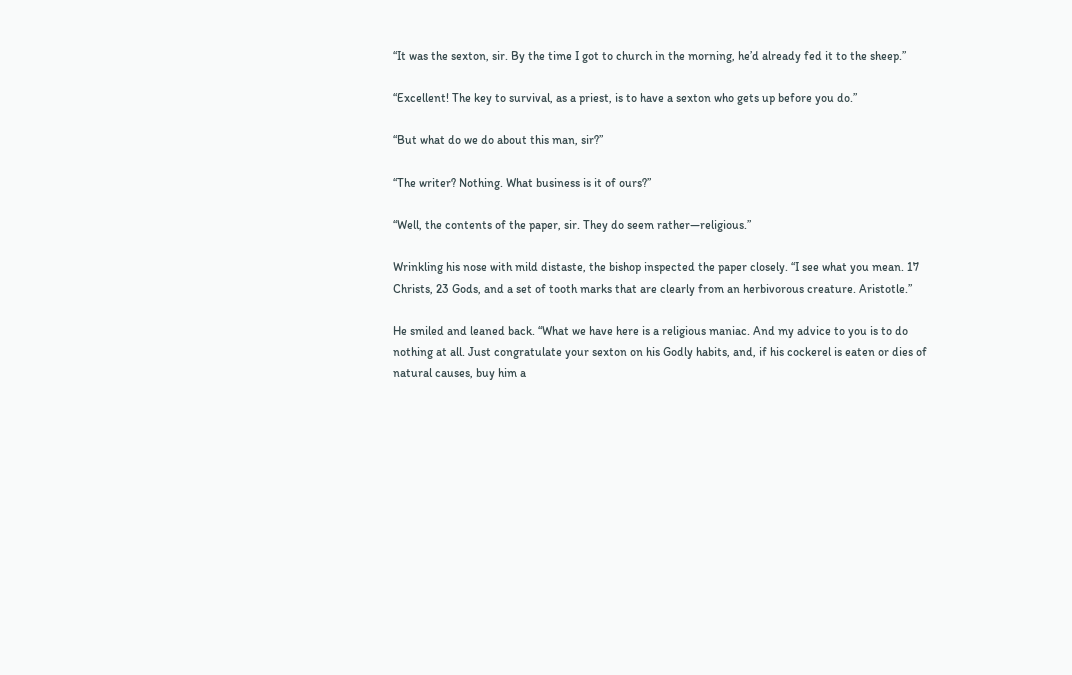“It was the sexton, sir. By the time I got to church in the morning, he’d already fed it to the sheep.”

“Excellent! The key to survival, as a priest, is to have a sexton who gets up before you do.”

“But what do we do about this man, sir?”

“The writer? Nothing. What business is it of ours?”

“Well, the contents of the paper, sir. They do seem rather—religious.”

Wrinkling his nose with mild distaste, the bishop inspected the paper closely. “I see what you mean. 17 Christs, 23 Gods, and a set of tooth marks that are clearly from an herbivorous creature. Aristotle.”

He smiled and leaned back. “What we have here is a religious maniac. And my advice to you is to do nothing at all. Just congratulate your sexton on his Godly habits, and, if his cockerel is eaten or dies of natural causes, buy him a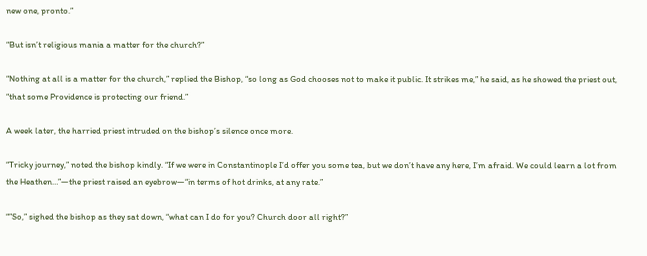new one, pronto.”

“But isn’t religious mania a matter for the church?”

“Nothing at all is a matter for the church,” replied the Bishop, “so long as God chooses not to make it public. It strikes me,” he said, as he showed the priest out, “that some Providence is protecting our friend.”

A week later, the harried priest intruded on the bishop’s silence once more.

“Tricky journey,” noted the bishop kindly. “If we were in Constantinople I’d offer you some tea, but we don’t have any here, I’m afraid. We could learn a lot from the Heathen…”—the priest raised an eyebrow—“in terms of hot drinks, at any rate.”

“”So,” sighed the bishop as they sat down, “what can I do for you? Church door all right?”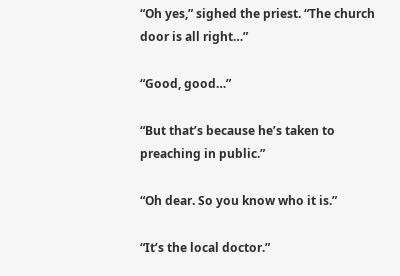“Oh yes,” sighed the priest. “The church door is all right…”

“Good, good…”

“But that’s because he’s taken to preaching in public.”

“Oh dear. So you know who it is.”

“It’s the local doctor.”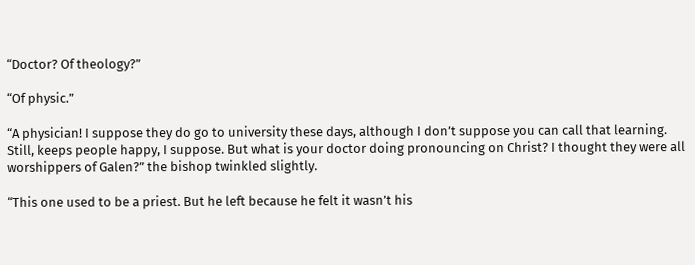“Doctor? Of theology?”

“Of physic.”

“A physician! I suppose they do go to university these days, although I don’t suppose you can call that learning. Still, keeps people happy, I suppose. But what is your doctor doing pronouncing on Christ? I thought they were all worshippers of Galen?” the bishop twinkled slightly.

“This one used to be a priest. But he left because he felt it wasn’t his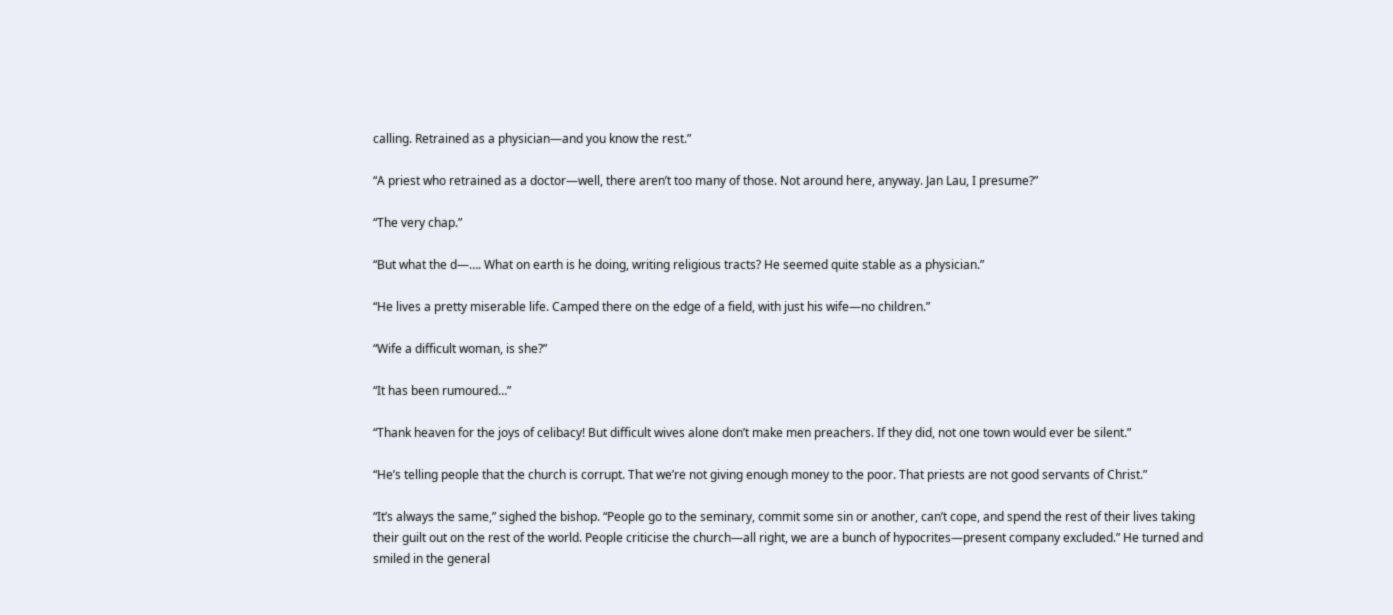calling. Retrained as a physician—and you know the rest.”

“A priest who retrained as a doctor—well, there aren’t too many of those. Not around here, anyway. Jan Lau, I presume?”

“The very chap.”

“But what the d—…. What on earth is he doing, writing religious tracts? He seemed quite stable as a physician.”

“He lives a pretty miserable life. Camped there on the edge of a field, with just his wife—no children.”

“Wife a difficult woman, is she?”

“It has been rumoured…”

“Thank heaven for the joys of celibacy! But difficult wives alone don’t make men preachers. If they did, not one town would ever be silent.”

“He’s telling people that the church is corrupt. That we’re not giving enough money to the poor. That priests are not good servants of Christ.”

“It’s always the same,” sighed the bishop. “People go to the seminary, commit some sin or another, can’t cope, and spend the rest of their lives taking their guilt out on the rest of the world. People criticise the church—all right, we are a bunch of hypocrites—present company excluded.” He turned and smiled in the general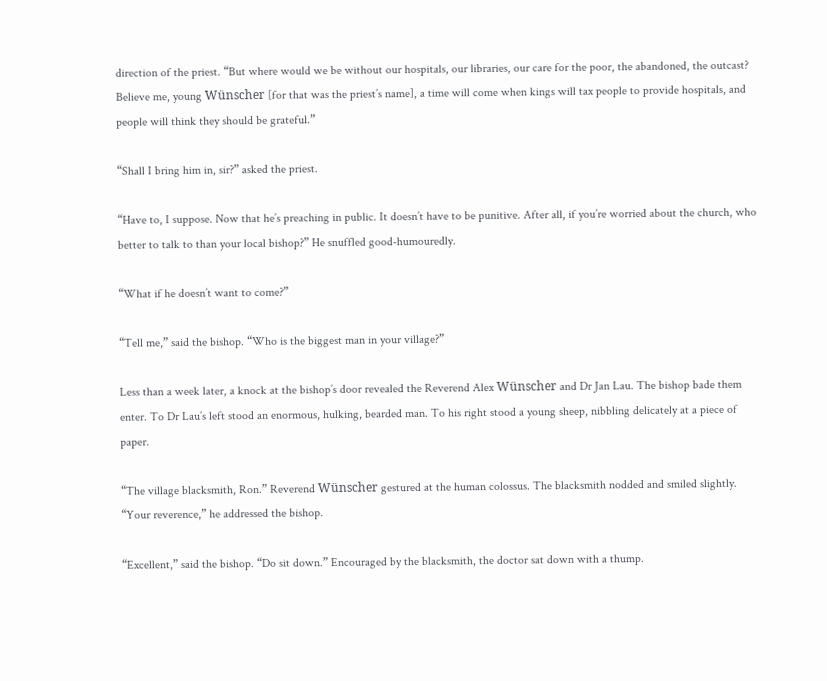direction of the priest. “But where would we be without our hospitals, our libraries, our care for the poor, the abandoned, the outcast? Believe me, young Wünscher [for that was the priest’s name], a time will come when kings will tax people to provide hospitals, and people will think they should be grateful.”

“Shall I bring him in, sir?” asked the priest.

“Have to, I suppose. Now that he’s preaching in public. It doesn’t have to be punitive. After all, if you’re worried about the church, who better to talk to than your local bishop?” He snuffled good-humouredly.

“What if he doesn’t want to come?”

“Tell me,” said the bishop. “Who is the biggest man in your village?”

Less than a week later, a knock at the bishop’s door revealed the Reverend Alex Wünscher and Dr Jan Lau. The bishop bade them enter. To Dr Lau’s left stood an enormous, hulking, bearded man. To his right stood a young sheep, nibbling delicately at a piece of paper.

“The village blacksmith, Ron.” Reverend Wünscher gestured at the human colossus. The blacksmith nodded and smiled slightly. “Your reverence,” he addressed the bishop.

“Excellent,” said the bishop. “Do sit down.” Encouraged by the blacksmith, the doctor sat down with a thump.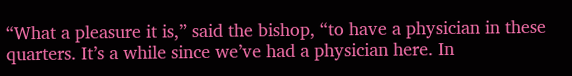“What a pleasure it is,” said the bishop, “to have a physician in these quarters. It’s a while since we’ve had a physician here. In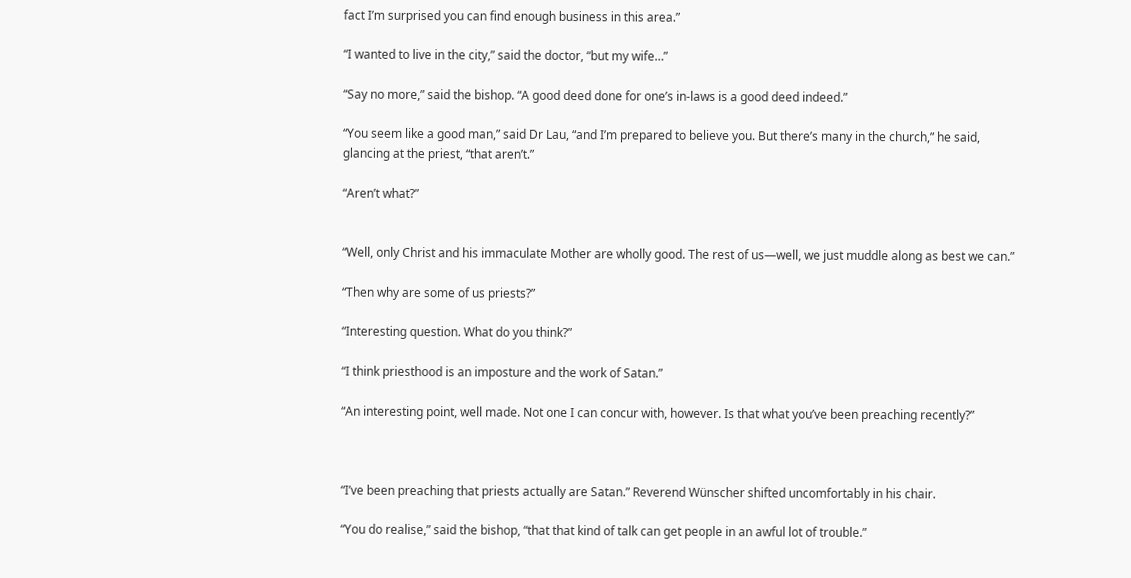fact I’m surprised you can find enough business in this area.”

“I wanted to live in the city,” said the doctor, “but my wife…”

“Say no more,” said the bishop. “A good deed done for one’s in-laws is a good deed indeed.”

“You seem like a good man,” said Dr Lau, “and I’m prepared to believe you. But there’s many in the church,” he said, glancing at the priest, “that aren’t.”

“Aren’t what?”


“Well, only Christ and his immaculate Mother are wholly good. The rest of us—well, we just muddle along as best we can.”

“Then why are some of us priests?”

“Interesting question. What do you think?”

“I think priesthood is an imposture and the work of Satan.”

“An interesting point, well made. Not one I can concur with, however. Is that what you’ve been preaching recently?”



“I’ve been preaching that priests actually are Satan.” Reverend Wünscher shifted uncomfortably in his chair.

“You do realise,” said the bishop, “that that kind of talk can get people in an awful lot of trouble.”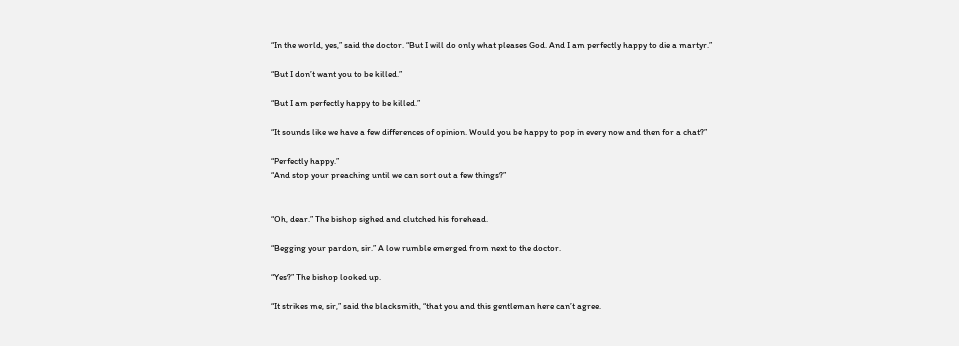“In the world, yes,” said the doctor. “But I will do only what pleases God. And I am perfectly happy to die a martyr.”

“But I don’t want you to be killed.”

“But I am perfectly happy to be killed.”

“It sounds like we have a few differences of opinion. Would you be happy to pop in every now and then for a chat?”

“Perfectly happy.”
“And stop your preaching until we can sort out a few things?”


“Oh, dear.” The bishop sighed and clutched his forehead.

“Begging your pardon, sir.” A low rumble emerged from next to the doctor.

“Yes?” The bishop looked up.

“It strikes me, sir,” said the blacksmith, “that you and this gentleman here can’t agree.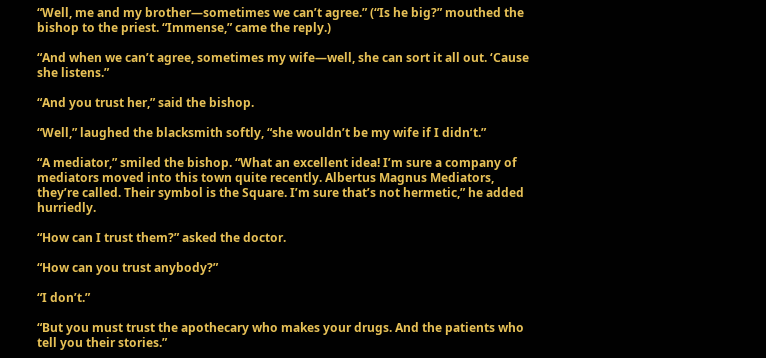“Well, me and my brother—sometimes we can’t agree.” (“Is he big?” mouthed the bishop to the priest. “Immense,” came the reply.)

“And when we can’t agree, sometimes my wife—well, she can sort it all out. ‘Cause she listens.”

“And you trust her,” said the bishop.

“Well,” laughed the blacksmith softly, “she wouldn’t be my wife if I didn’t.”

“A mediator,” smiled the bishop. “What an excellent idea! I’m sure a company of mediators moved into this town quite recently. Albertus Magnus Mediators, they’re called. Their symbol is the Square. I’m sure that’s not hermetic,” he added hurriedly.

“How can I trust them?” asked the doctor.

“How can you trust anybody?”

“I don’t.”

“But you must trust the apothecary who makes your drugs. And the patients who tell you their stories.”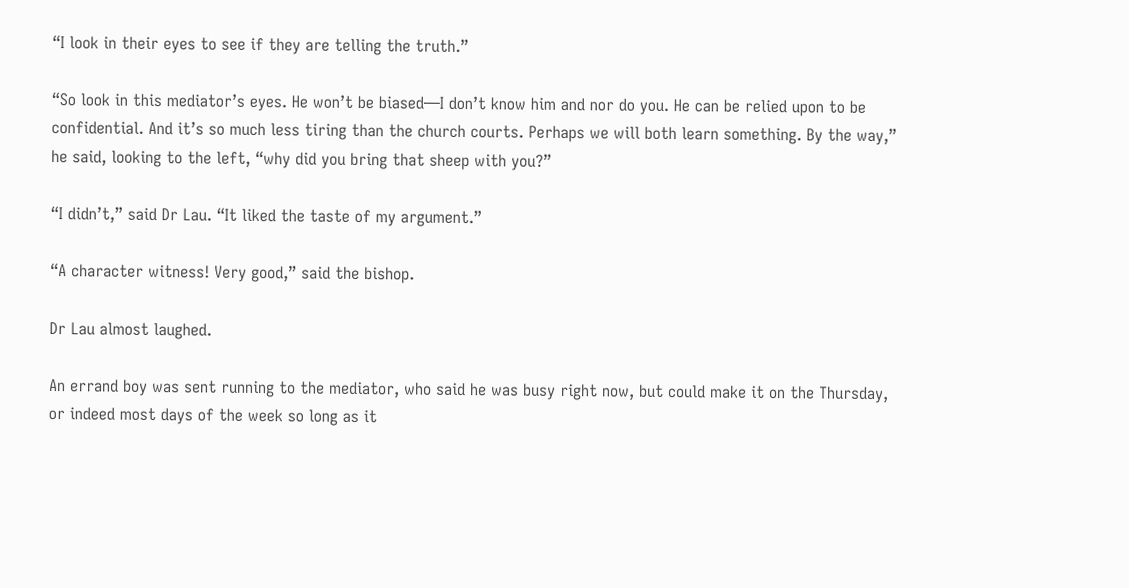“I look in their eyes to see if they are telling the truth.”

“So look in this mediator’s eyes. He won’t be biased—I don’t know him and nor do you. He can be relied upon to be confidential. And it’s so much less tiring than the church courts. Perhaps we will both learn something. By the way,” he said, looking to the left, “why did you bring that sheep with you?”

“I didn’t,” said Dr Lau. “It liked the taste of my argument.”

“A character witness! Very good,” said the bishop.

Dr Lau almost laughed.

An errand boy was sent running to the mediator, who said he was busy right now, but could make it on the Thursday, or indeed most days of the week so long as it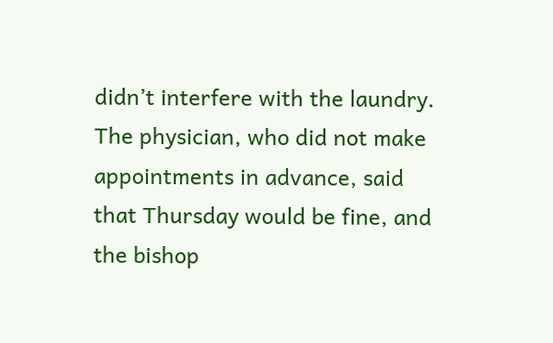didn’t interfere with the laundry. The physician, who did not make appointments in advance, said that Thursday would be fine, and the bishop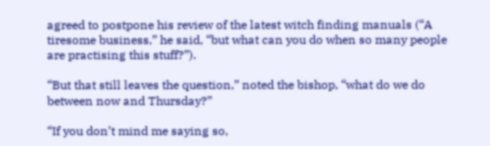agreed to postpone his review of the latest witch finding manuals (“A tiresome business,” he said, “but what can you do when so many people are practising this stuff?”).

“But that still leaves the question,” noted the bishop, “what do we do between now and Thursday?”

“If you don’t mind me saying so,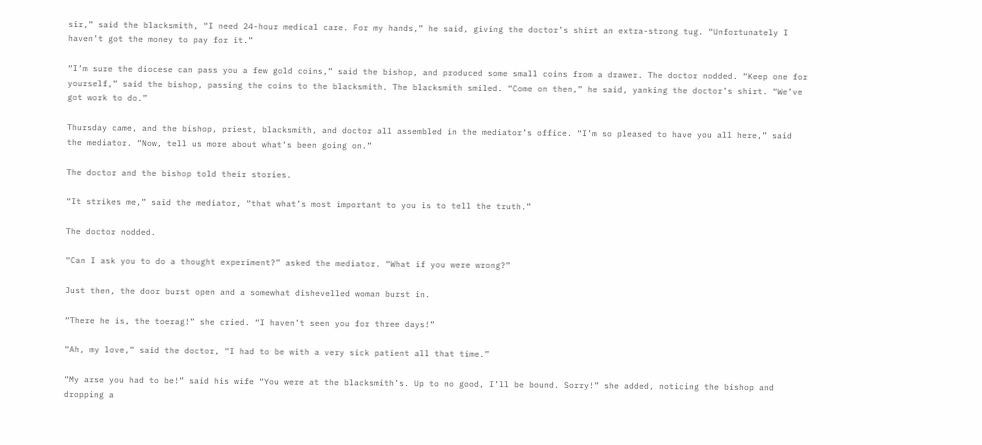sir,” said the blacksmith, “I need 24-hour medical care. For my hands,” he said, giving the doctor’s shirt an extra-strong tug. “Unfortunately I haven’t got the money to pay for it.”

“I’m sure the diocese can pass you a few gold coins,” said the bishop, and produced some small coins from a drawer. The doctor nodded. “Keep one for yourself,” said the bishop, passing the coins to the blacksmith. The blacksmith smiled. “Come on then,” he said, yanking the doctor’s shirt. “We’ve got work to do.”

Thursday came, and the bishop, priest, blacksmith, and doctor all assembled in the mediator’s office. “I’m so pleased to have you all here,” said the mediator. “Now, tell us more about what’s been going on.”

The doctor and the bishop told their stories.

“It strikes me,” said the mediator, “that what’s most important to you is to tell the truth.”

The doctor nodded.

“Can I ask you to do a thought experiment?” asked the mediator. “What if you were wrong?”

Just then, the door burst open and a somewhat dishevelled woman burst in.

“There he is, the toerag!” she cried. “I haven’t seen you for three days!”

“Ah, my love,” said the doctor, “I had to be with a very sick patient all that time.”

“My arse you had to be!” said his wife “You were at the blacksmith’s. Up to no good, I’ll be bound. Sorry!” she added, noticing the bishop and dropping a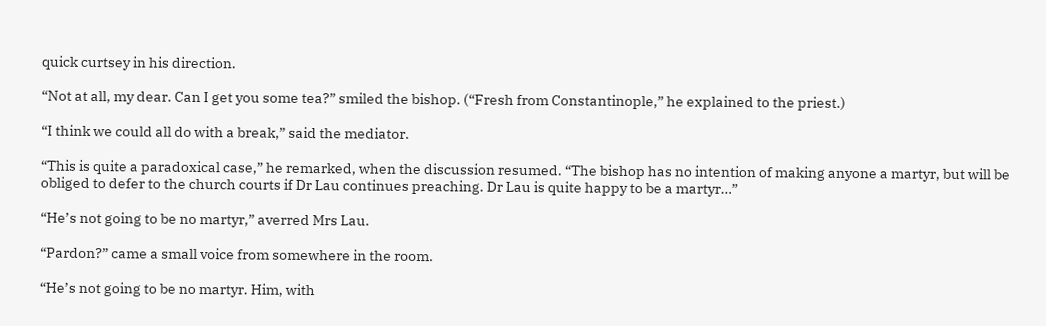quick curtsey in his direction.

“Not at all, my dear. Can I get you some tea?” smiled the bishop. (“Fresh from Constantinople,” he explained to the priest.)

“I think we could all do with a break,” said the mediator.

“This is quite a paradoxical case,” he remarked, when the discussion resumed. “The bishop has no intention of making anyone a martyr, but will be obliged to defer to the church courts if Dr Lau continues preaching. Dr Lau is quite happy to be a martyr…”

“He’s not going to be no martyr,” averred Mrs Lau.

“Pardon?” came a small voice from somewhere in the room.

“He’s not going to be no martyr. Him, with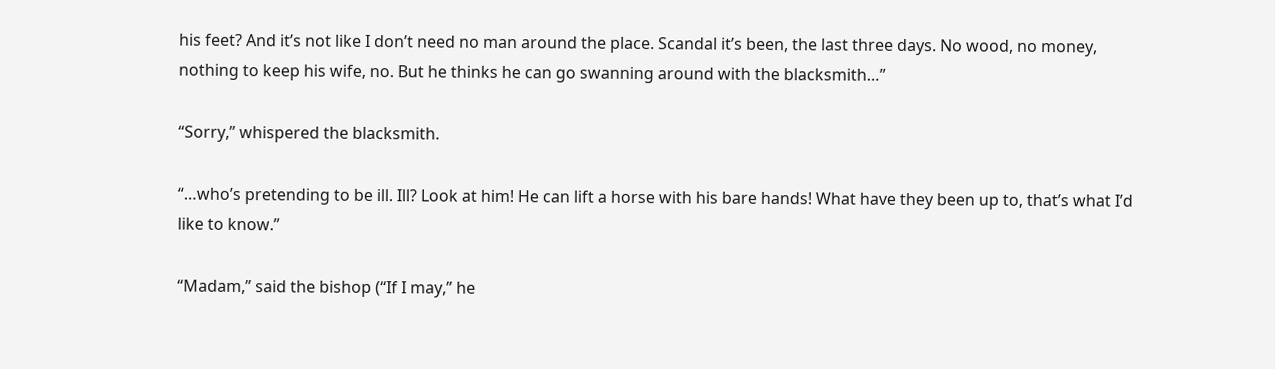his feet? And it’s not like I don’t need no man around the place. Scandal it’s been, the last three days. No wood, no money, nothing to keep his wife, no. But he thinks he can go swanning around with the blacksmith…”

“Sorry,” whispered the blacksmith.

“…who’s pretending to be ill. Ill? Look at him! He can lift a horse with his bare hands! What have they been up to, that’s what I’d like to know.”

“Madam,” said the bishop (“If I may,” he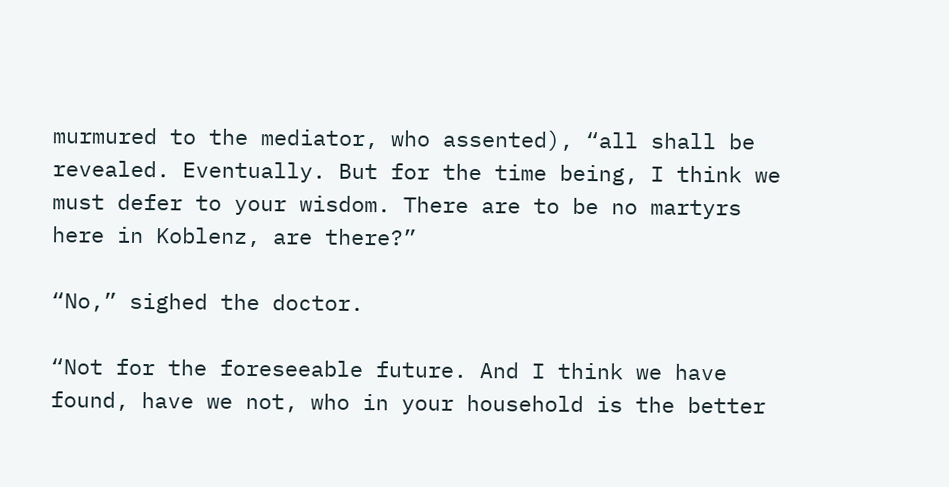murmured to the mediator, who assented), “all shall be revealed. Eventually. But for the time being, I think we must defer to your wisdom. There are to be no martyrs here in Koblenz, are there?”

“No,” sighed the doctor.

“Not for the foreseeable future. And I think we have found, have we not, who in your household is the better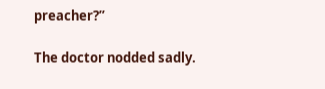preacher?”

The doctor nodded sadly.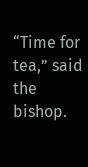“Time for tea,” said the bishop.